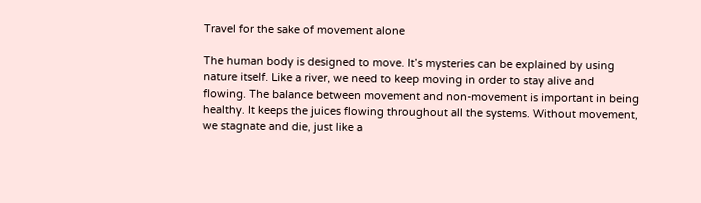Travel for the sake of movement alone

The human body is designed to move. It’s mysteries can be explained by using nature itself. Like a river, we need to keep moving in order to stay alive and flowing. The balance between movement and non-movement is important in being healthy. It keeps the juices flowing throughout all the systems. Without movement, we stagnate and die, just like a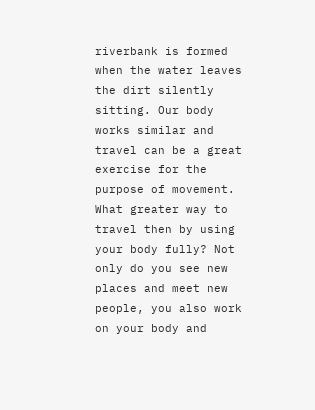riverbank is formed when the water leaves the dirt silently sitting. Our body works similar and travel can be a great exercise for the purpose of movement. What greater way to travel then by using your body fully? Not only do you see new places and meet new people, you also work on your body and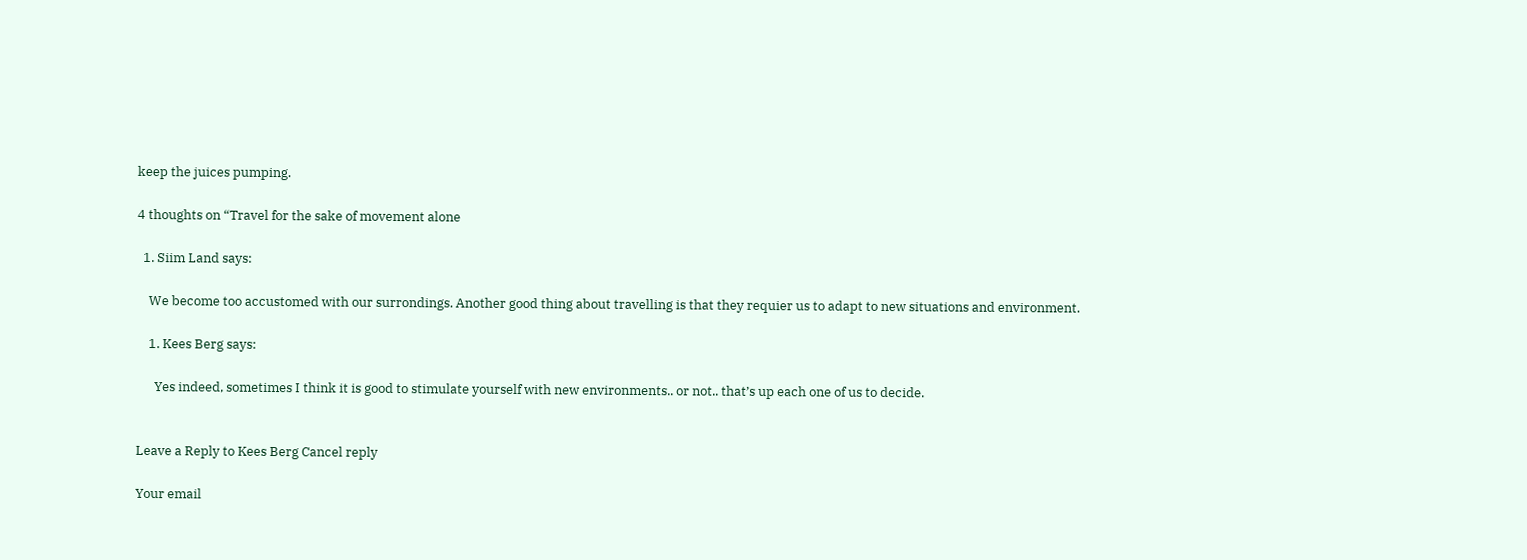keep the juices pumping.

4 thoughts on “Travel for the sake of movement alone

  1. Siim Land says:

    We become too accustomed with our surrondings. Another good thing about travelling is that they requier us to adapt to new situations and environment.

    1. Kees Berg says:

      Yes indeed, sometimes I think it is good to stimulate yourself with new environments.. or not.. that’s up each one of us to decide.


Leave a Reply to Kees Berg Cancel reply

Your email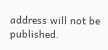address will not be published.